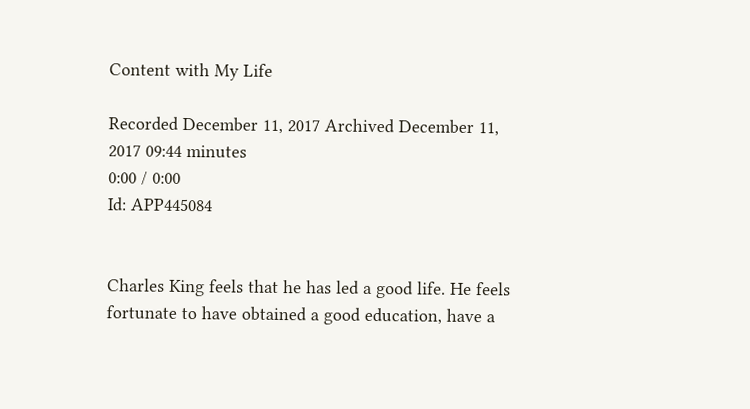Content with My Life

Recorded December 11, 2017 Archived December 11, 2017 09:44 minutes
0:00 / 0:00
Id: APP445084


Charles King feels that he has led a good life. He feels fortunate to have obtained a good education, have a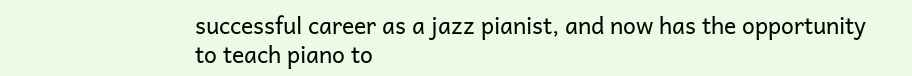successful career as a jazz pianist, and now has the opportunity to teach piano to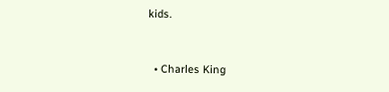kids.


  • Charles King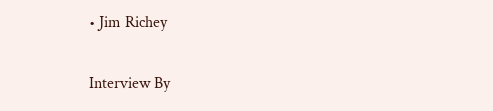• Jim Richey

Interview By